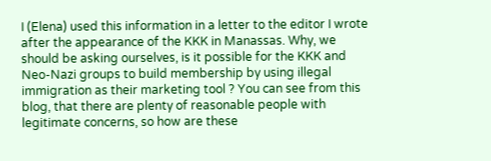I (Elena) used this information in a letter to the editor I wrote after the appearance of the KKK in Manassas. Why, we should be asking ourselves, is it possible for the KKK and Neo-Nazi groups to build membership by using illegal immigration as their marketing tool ? You can see from this blog, that there are plenty of reasonable people with legitimate concerns, so how are these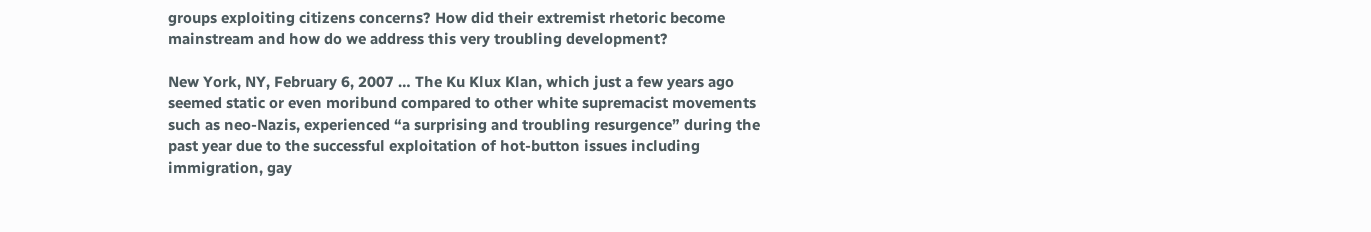groups exploiting citizens concerns? How did their extremist rhetoric become mainstream and how do we address this very troubling development?

New York, NY, February 6, 2007 … The Ku Klux Klan, which just a few years ago seemed static or even moribund compared to other white supremacist movements such as neo-Nazis, experienced “a surprising and troubling resurgence” during the past year due to the successful exploitation of hot-button issues including immigration, gay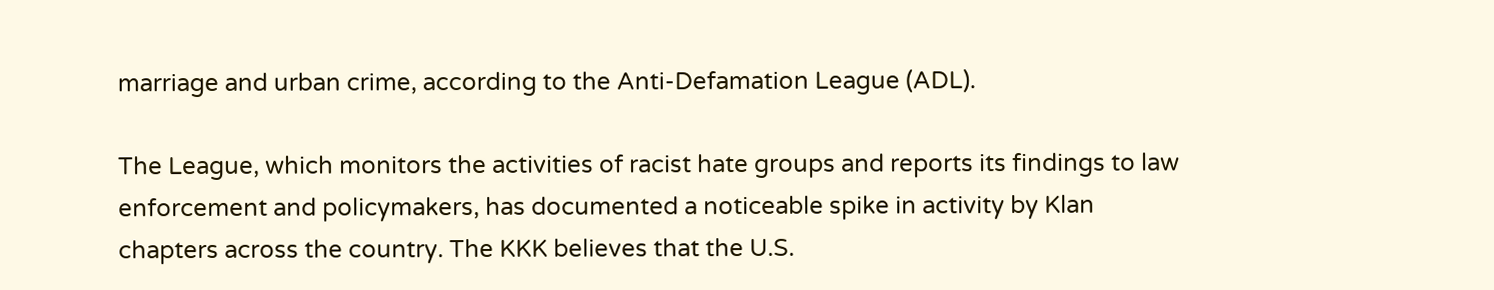marriage and urban crime, according to the Anti-Defamation League (ADL).

The League, which monitors the activities of racist hate groups and reports its findings to law enforcement and policymakers, has documented a noticeable spike in activity by Klan chapters across the country. The KKK believes that the U.S.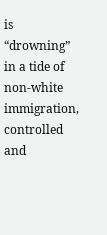is “drowning” in a tide of non-white immigration, controlled and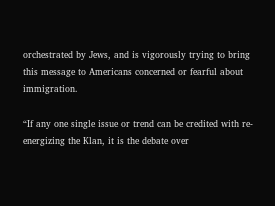orchestrated by Jews, and is vigorously trying to bring this message to Americans concerned or fearful about immigration.

“If any one single issue or trend can be credited with re-energizing the Klan, it is the debate over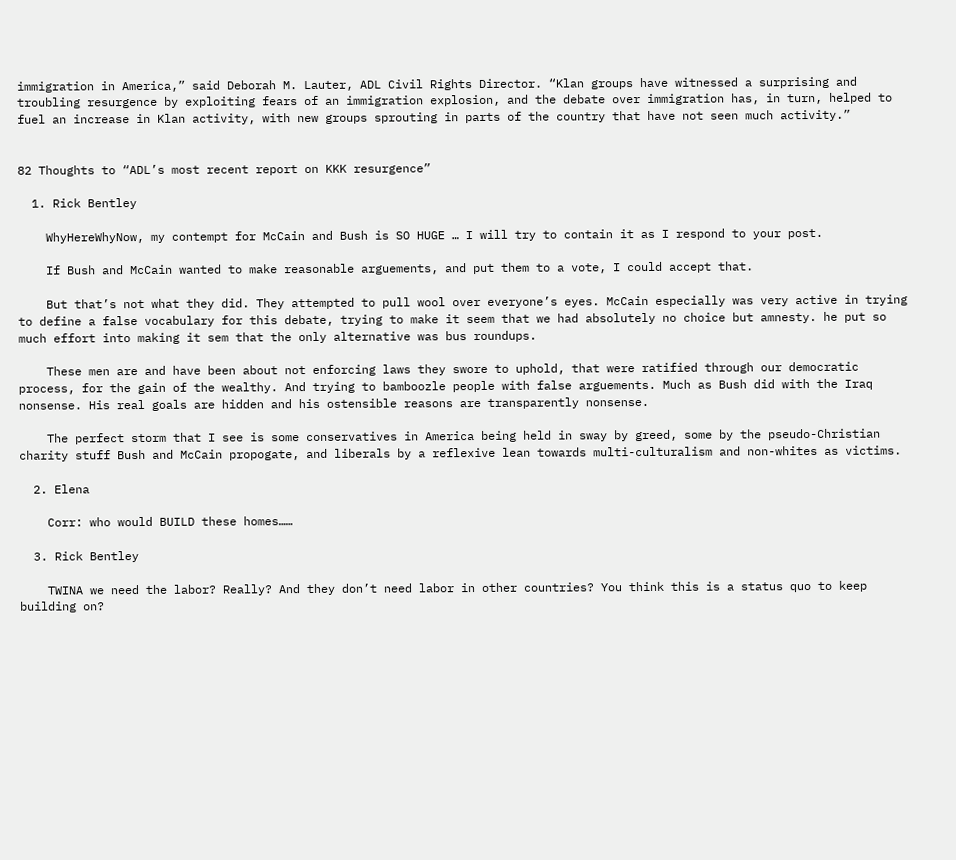immigration in America,” said Deborah M. Lauter, ADL Civil Rights Director. “Klan groups have witnessed a surprising and troubling resurgence by exploiting fears of an immigration explosion, and the debate over immigration has, in turn, helped to fuel an increase in Klan activity, with new groups sprouting in parts of the country that have not seen much activity.”


82 Thoughts to “ADL’s most recent report on KKK resurgence”

  1. Rick Bentley

    WhyHereWhyNow, my contempt for McCain and Bush is SO HUGE … I will try to contain it as I respond to your post.

    If Bush and McCain wanted to make reasonable arguements, and put them to a vote, I could accept that.

    But that’s not what they did. They attempted to pull wool over everyone’s eyes. McCain especially was very active in trying to define a false vocabulary for this debate, trying to make it seem that we had absolutely no choice but amnesty. he put so much effort into making it sem that the only alternative was bus roundups.

    These men are and have been about not enforcing laws they swore to uphold, that were ratified through our democratic process, for the gain of the wealthy. And trying to bamboozle people with false arguements. Much as Bush did with the Iraq nonsense. His real goals are hidden and his ostensible reasons are transparently nonsense.

    The perfect storm that I see is some conservatives in America being held in sway by greed, some by the pseudo-Christian charity stuff Bush and McCain propogate, and liberals by a reflexive lean towards multi-culturalism and non-whites as victims.

  2. Elena

    Corr: who would BUILD these homes……

  3. Rick Bentley

    TWINA we need the labor? Really? And they don’t need labor in other countries? You think this is a status quo to keep building on?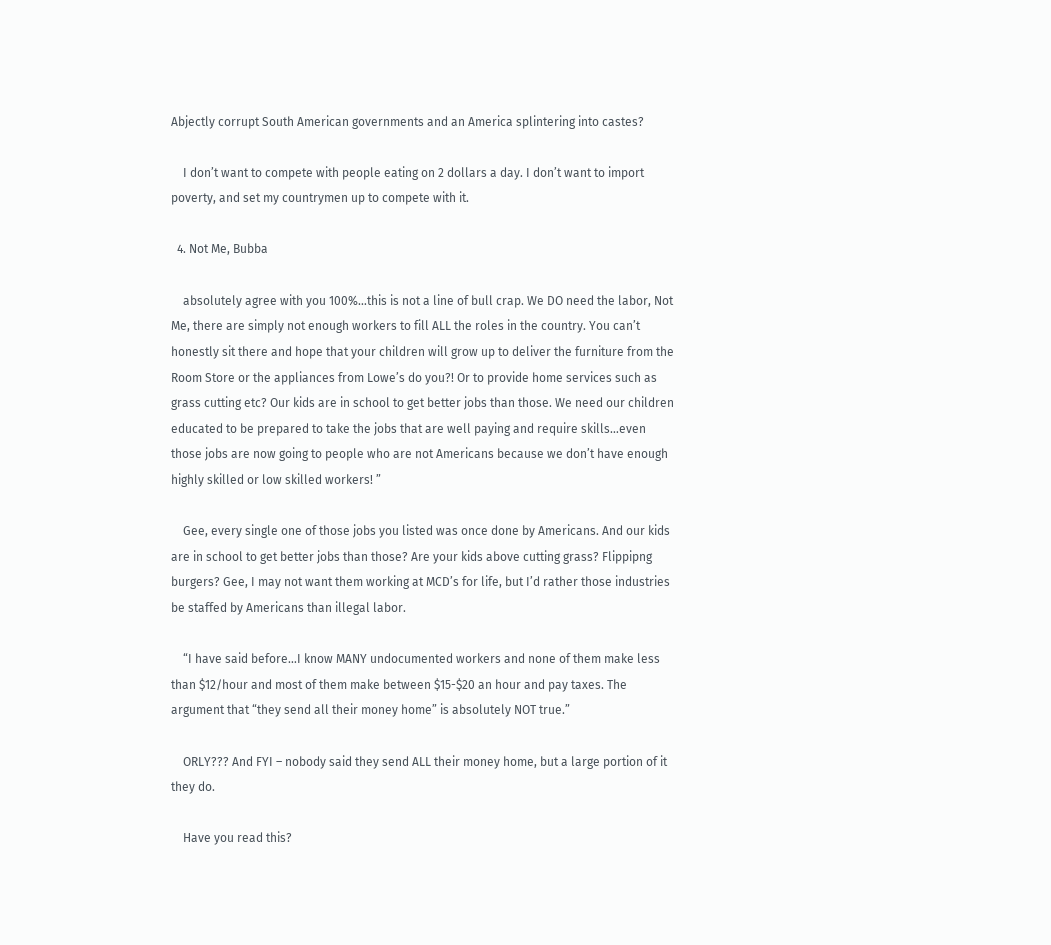Abjectly corrupt South American governments and an America splintering into castes?

    I don’t want to compete with people eating on 2 dollars a day. I don’t want to import poverty, and set my countrymen up to compete with it.

  4. Not Me, Bubba

    absolutely agree with you 100%…this is not a line of bull crap. We DO need the labor, Not Me, there are simply not enough workers to fill ALL the roles in the country. You can’t honestly sit there and hope that your children will grow up to deliver the furniture from the Room Store or the appliances from Lowe’s do you?! Or to provide home services such as grass cutting etc? Our kids are in school to get better jobs than those. We need our children educated to be prepared to take the jobs that are well paying and require skills…even those jobs are now going to people who are not Americans because we don’t have enough highly skilled or low skilled workers! ”

    Gee, every single one of those jobs you listed was once done by Americans. And our kids are in school to get better jobs than those? Are your kids above cutting grass? Flippipng burgers? Gee, I may not want them working at MCD’s for life, but I’d rather those industries be staffed by Americans than illegal labor.

    “I have said before…I know MANY undocumented workers and none of them make less than $12/hour and most of them make between $15-$20 an hour and pay taxes. The argument that “they send all their money home” is absolutely NOT true.”

    ORLY??? And FYI – nobody said they send ALL their money home, but a large portion of it they do.

    Have you read this?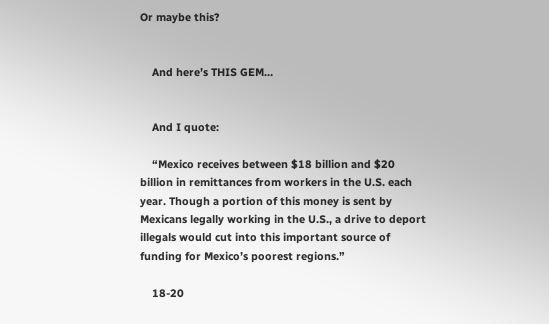Or maybe this?


    And here’s THIS GEM…


    And I quote:

    “Mexico receives between $18 billion and $20 billion in remittances from workers in the U.S. each year. Though a portion of this money is sent by Mexicans legally working in the U.S., a drive to deport illegals would cut into this important source of funding for Mexico’s poorest regions.”

    18-20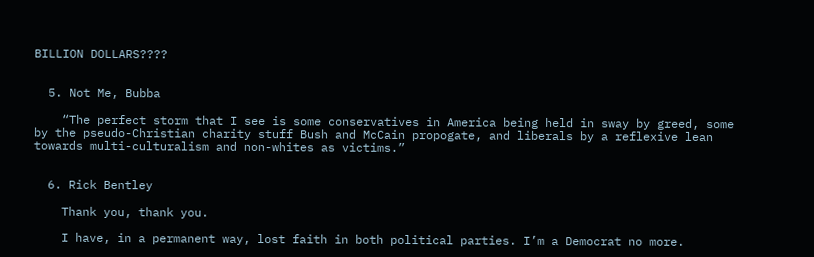BILLION DOLLARS????


  5. Not Me, Bubba

    “The perfect storm that I see is some conservatives in America being held in sway by greed, some by the pseudo-Christian charity stuff Bush and McCain propogate, and liberals by a reflexive lean towards multi-culturalism and non-whites as victims.”


  6. Rick Bentley

    Thank you, thank you.

    I have, in a permanent way, lost faith in both political parties. I’m a Democrat no more.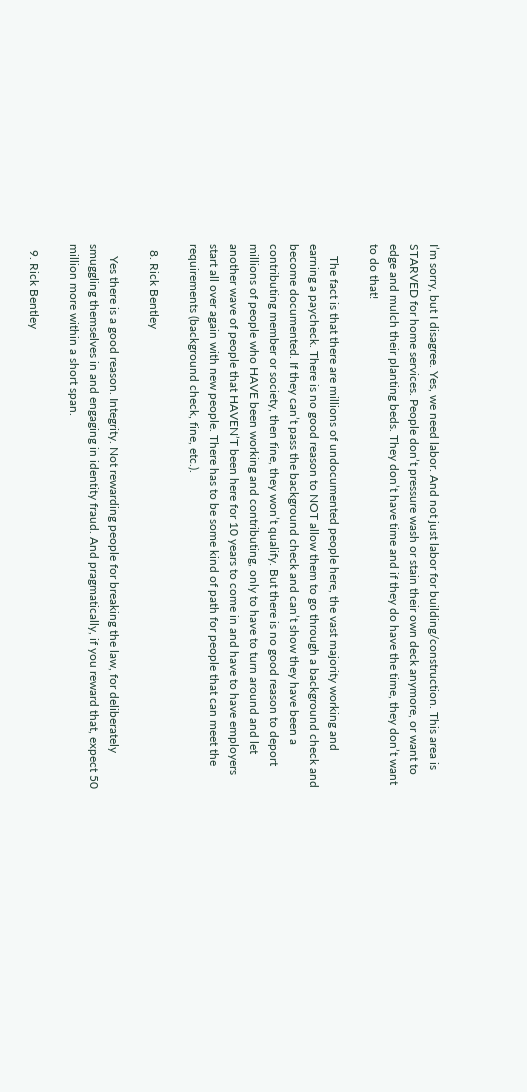I’m sorry, but I disagree. Yes, we need labor. And not just labor for building/construction. This area is STARVED for home services. People don’t pressure wash or stain their own deck anymore, or want to edge and mulch their planting beds. They don’t have time and if they do have the time, they don’t want to do that!

    The fact is that there are millions of undocumented people here, the vast majority working and earning a paycheck. There is no good reason to NOT allow them to go through a background check and become documented. If they can’t pass the background check and can’t show they have been a contributing member or society, then fine, they won’t qualify. But there is no good reason to deport millions of people who HAVE been working and contributing, only to have to turn around and let another wave of people that HAVEN’T been here for 10 years to come in and have to have employers start all over again with new people. There has to be some kind of path for people that can meet the requirements (background check, fine, etc.).

  8. Rick Bentley

    Yes there is a good reason. Integrity. Not rewarding people for breaking the law, for deliberately smuggling themselves in and engaging in identity fraud. And pragmatically, if you reward that, expect 50 million more within a short span.

  9. Rick Bentley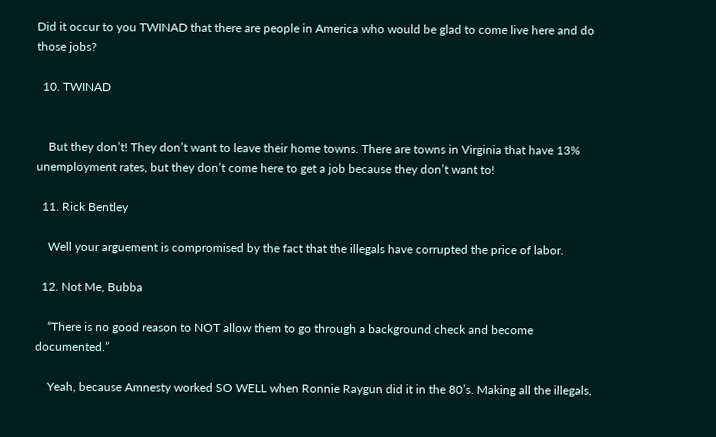Did it occur to you TWINAD that there are people in America who would be glad to come live here and do those jobs?

  10. TWINAD


    But they don’t! They don’t want to leave their home towns. There are towns in Virginia that have 13% unemployment rates, but they don’t come here to get a job because they don’t want to!

  11. Rick Bentley

    Well your arguement is compromised by the fact that the illegals have corrupted the price of labor.

  12. Not Me, Bubba

    “There is no good reason to NOT allow them to go through a background check and become documented.”

    Yeah, because Amnesty worked SO WELL when Ronnie Raygun did it in the 80’s. Making all the illegals,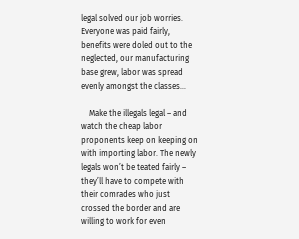legal solved our job worries. Everyone was paid fairly, benefits were doled out to the neglected, our manufacturing base grew, labor was spread evenly amongst the classes…

    Make the illegals legal – and watch the cheap labor proponents keep on keeping on with importing labor. The newly legals won’t be teated fairly – they’ll have to compete with their comrades who just crossed the border and are willing to work for even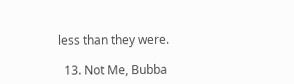less than they were.

  13. Not Me, Bubba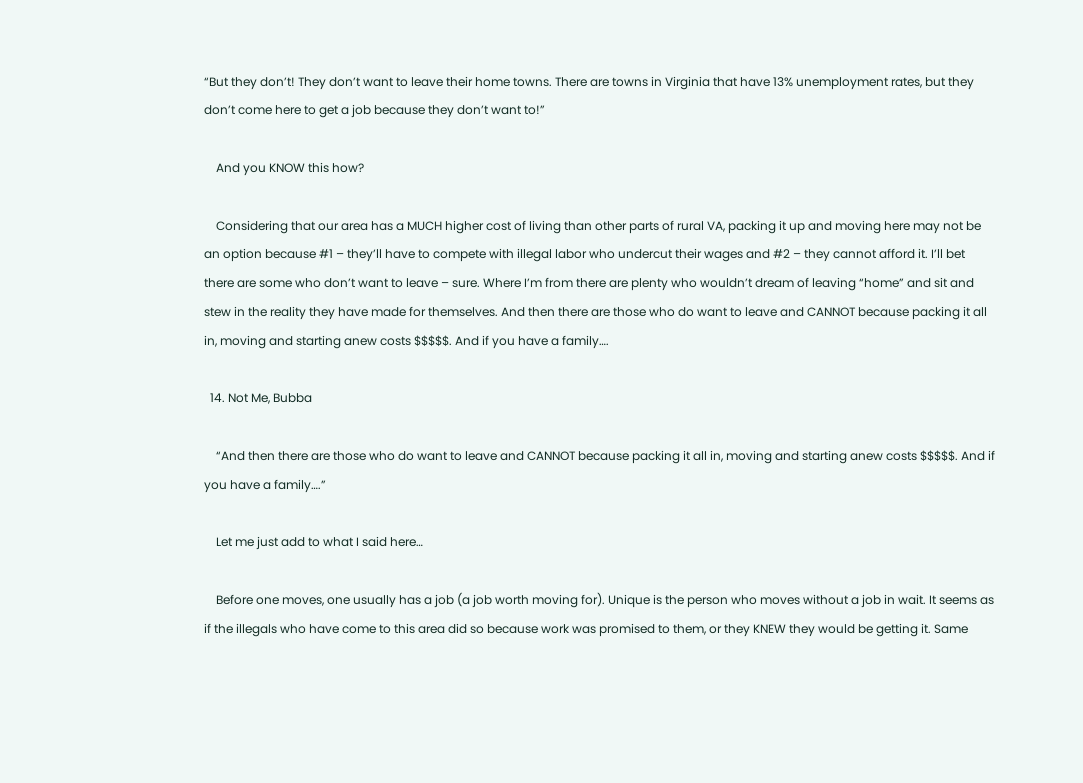“But they don’t! They don’t want to leave their home towns. There are towns in Virginia that have 13% unemployment rates, but they don’t come here to get a job because they don’t want to!”

    And you KNOW this how?

    Considering that our area has a MUCH higher cost of living than other parts of rural VA, packing it up and moving here may not be an option because #1 – they’ll have to compete with illegal labor who undercut their wages and #2 – they cannot afford it. I’ll bet there are some who don’t want to leave – sure. Where I’m from there are plenty who wouldn’t dream of leaving “home” and sit and stew in the reality they have made for themselves. And then there are those who do want to leave and CANNOT because packing it all in, moving and starting anew costs $$$$$. And if you have a family….

  14. Not Me, Bubba

    “And then there are those who do want to leave and CANNOT because packing it all in, moving and starting anew costs $$$$$. And if you have a family….”

    Let me just add to what I said here…

    Before one moves, one usually has a job (a job worth moving for). Unique is the person who moves without a job in wait. It seems as if the illegals who have come to this area did so because work was promised to them, or they KNEW they would be getting it. Same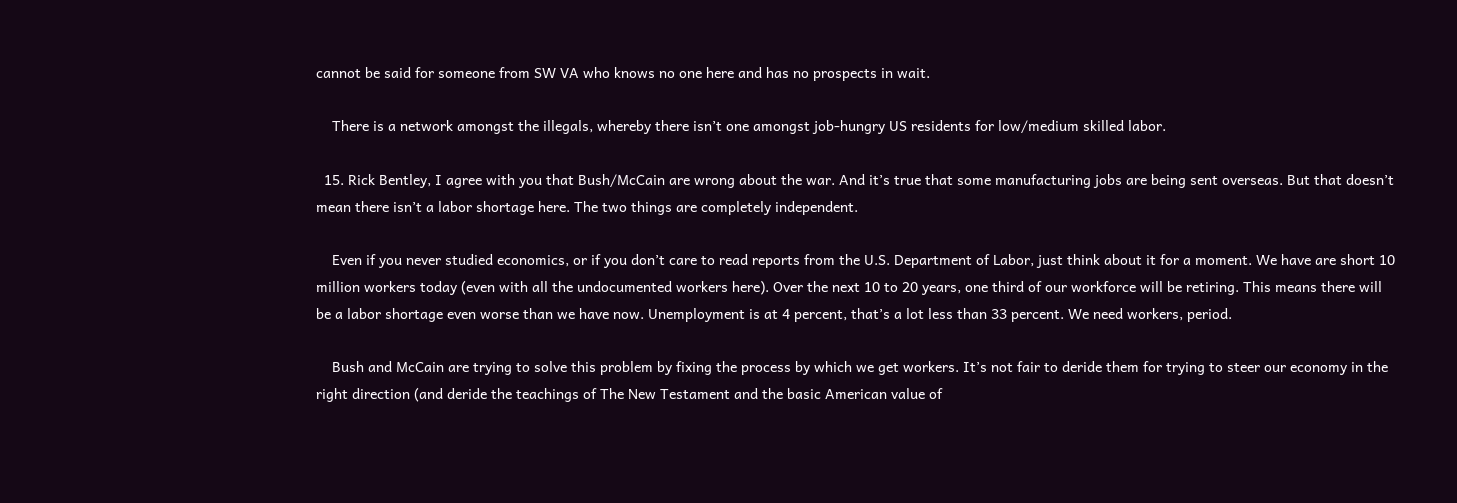cannot be said for someone from SW VA who knows no one here and has no prospects in wait.

    There is a network amongst the illegals, whereby there isn’t one amongst job-hungry US residents for low/medium skilled labor.

  15. Rick Bentley, I agree with you that Bush/McCain are wrong about the war. And it’s true that some manufacturing jobs are being sent overseas. But that doesn’t mean there isn’t a labor shortage here. The two things are completely independent.

    Even if you never studied economics, or if you don’t care to read reports from the U.S. Department of Labor, just think about it for a moment. We have are short 10 million workers today (even with all the undocumented workers here). Over the next 10 to 20 years, one third of our workforce will be retiring. This means there will be a labor shortage even worse than we have now. Unemployment is at 4 percent, that’s a lot less than 33 percent. We need workers, period.

    Bush and McCain are trying to solve this problem by fixing the process by which we get workers. It’s not fair to deride them for trying to steer our economy in the right direction (and deride the teachings of The New Testament and the basic American value of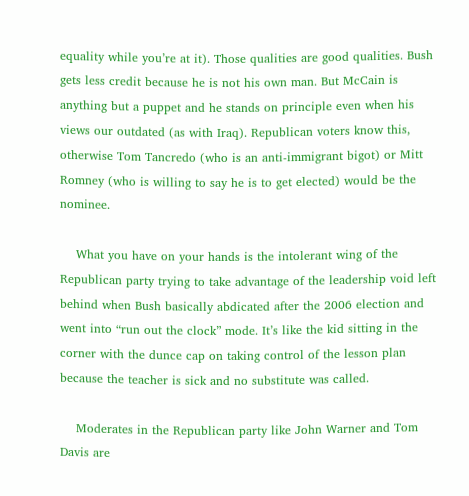equality while you’re at it). Those qualities are good qualities. Bush gets less credit because he is not his own man. But McCain is anything but a puppet and he stands on principle even when his views our outdated (as with Iraq). Republican voters know this, otherwise Tom Tancredo (who is an anti-immigrant bigot) or Mitt Romney (who is willing to say he is to get elected) would be the nominee.

    What you have on your hands is the intolerant wing of the Republican party trying to take advantage of the leadership void left behind when Bush basically abdicated after the 2006 election and went into “run out the clock” mode. It’s like the kid sitting in the corner with the dunce cap on taking control of the lesson plan because the teacher is sick and no substitute was called.

    Moderates in the Republican party like John Warner and Tom Davis are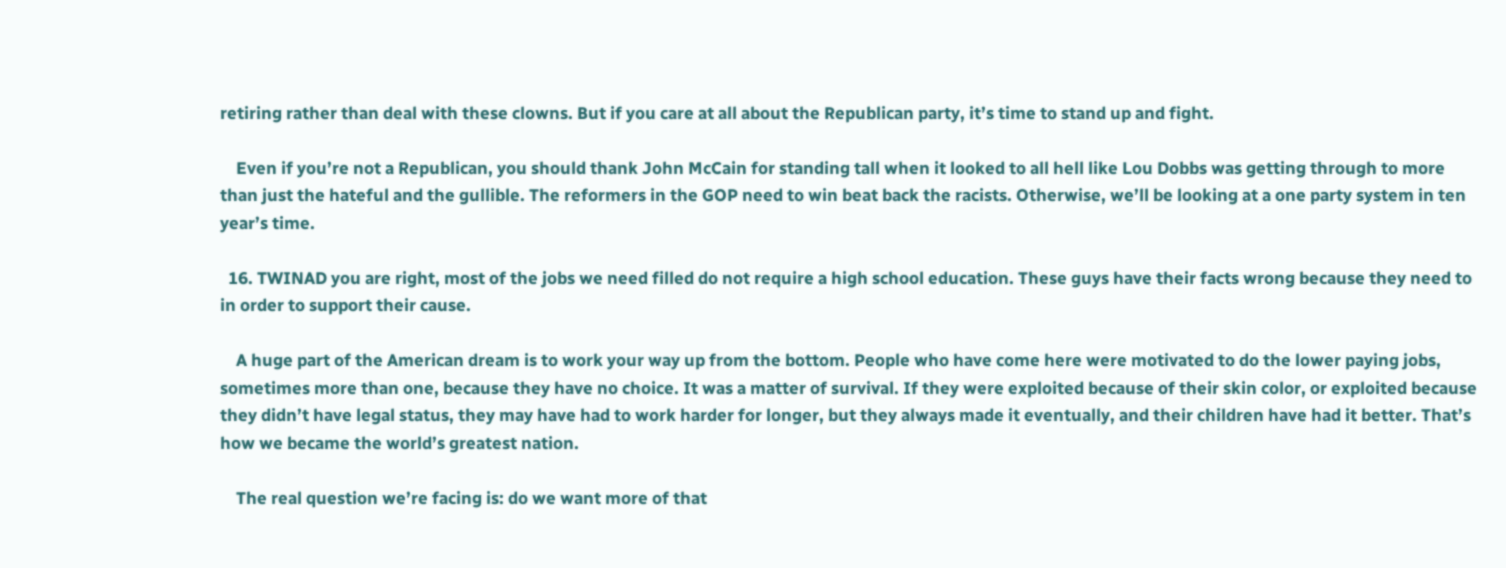retiring rather than deal with these clowns. But if you care at all about the Republican party, it’s time to stand up and fight.

    Even if you’re not a Republican, you should thank John McCain for standing tall when it looked to all hell like Lou Dobbs was getting through to more than just the hateful and the gullible. The reformers in the GOP need to win beat back the racists. Otherwise, we’ll be looking at a one party system in ten year’s time.

  16. TWINAD you are right, most of the jobs we need filled do not require a high school education. These guys have their facts wrong because they need to in order to support their cause.

    A huge part of the American dream is to work your way up from the bottom. People who have come here were motivated to do the lower paying jobs, sometimes more than one, because they have no choice. It was a matter of survival. If they were exploited because of their skin color, or exploited because they didn’t have legal status, they may have had to work harder for longer, but they always made it eventually, and their children have had it better. That’s how we became the world’s greatest nation.

    The real question we’re facing is: do we want more of that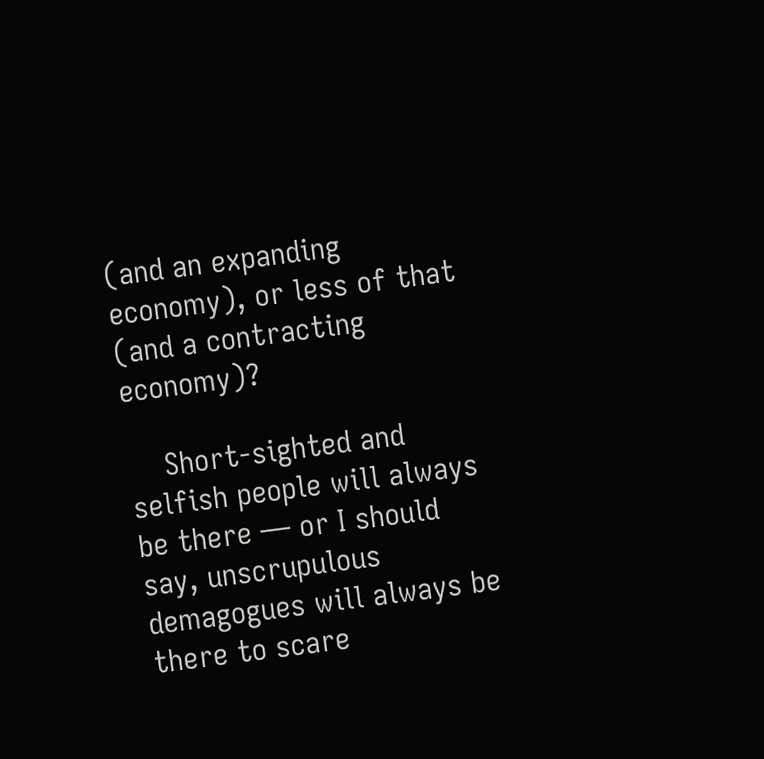(and an expanding economy), or less of that (and a contracting economy)?

    Short-sighted and selfish people will always be there — or I should say, unscrupulous demagogues will always be there to scare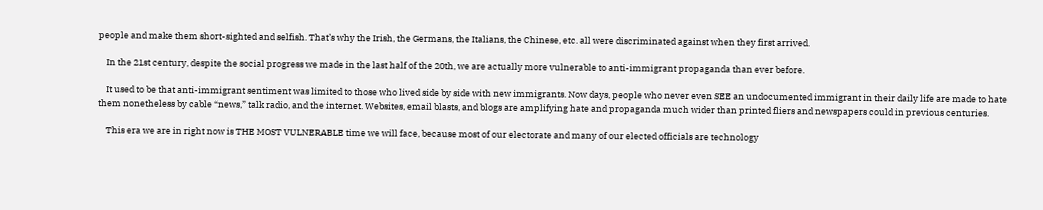people and make them short-sighted and selfish. That’s why the Irish, the Germans, the Italians, the Chinese, etc. all were discriminated against when they first arrived.

    In the 21st century, despite the social progress we made in the last half of the 20th, we are actually more vulnerable to anti-immigrant propaganda than ever before.

    It used to be that anti-immigrant sentiment was limited to those who lived side by side with new immigrants. Now days, people who never even SEE an undocumented immigrant in their daily life are made to hate them nonetheless by cable “news,” talk radio, and the internet. Websites, email blasts, and blogs are amplifying hate and propaganda much wider than printed fliers and newspapers could in previous centuries.

    This era we are in right now is THE MOST VULNERABLE time we will face, because most of our electorate and many of our elected officials are technology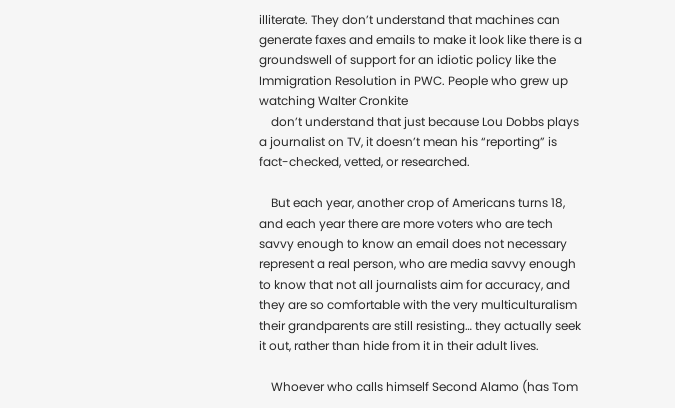illiterate. They don’t understand that machines can generate faxes and emails to make it look like there is a groundswell of support for an idiotic policy like the Immigration Resolution in PWC. People who grew up watching Walter Cronkite
    don’t understand that just because Lou Dobbs plays a journalist on TV, it doesn’t mean his “reporting” is fact-checked, vetted, or researched.

    But each year, another crop of Americans turns 18, and each year there are more voters who are tech savvy enough to know an email does not necessary represent a real person, who are media savvy enough to know that not all journalists aim for accuracy, and they are so comfortable with the very multiculturalism their grandparents are still resisting… they actually seek it out, rather than hide from it in their adult lives.

    Whoever who calls himself Second Alamo (has Tom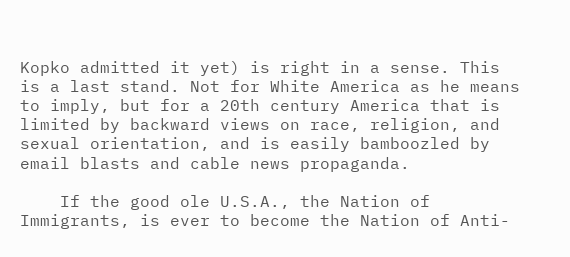Kopko admitted it yet) is right in a sense. This is a last stand. Not for White America as he means to imply, but for a 20th century America that is limited by backward views on race, religion, and sexual orientation, and is easily bamboozled by email blasts and cable news propaganda.

    If the good ole U.S.A., the Nation of Immigrants, is ever to become the Nation of Anti-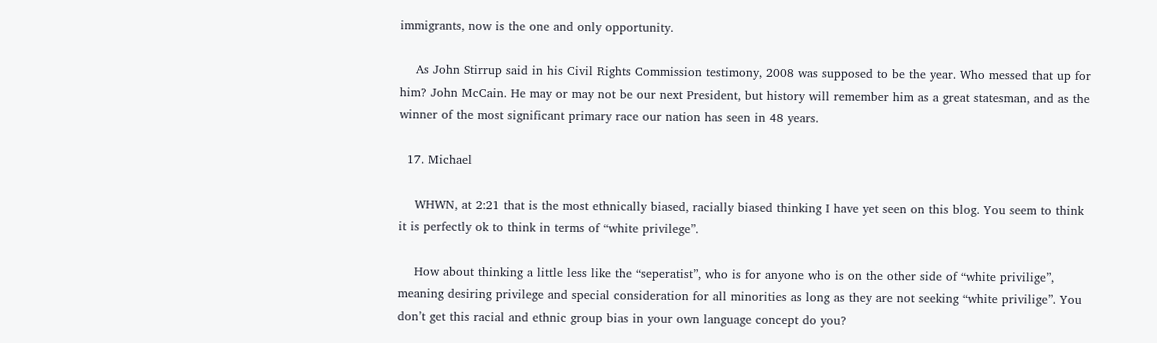immigrants, now is the one and only opportunity.

    As John Stirrup said in his Civil Rights Commission testimony, 2008 was supposed to be the year. Who messed that up for him? John McCain. He may or may not be our next President, but history will remember him as a great statesman, and as the winner of the most significant primary race our nation has seen in 48 years.

  17. Michael

    WHWN, at 2:21 that is the most ethnically biased, racially biased thinking I have yet seen on this blog. You seem to think it is perfectly ok to think in terms of “white privilege”.

    How about thinking a little less like the “seperatist”, who is for anyone who is on the other side of “white privilige”, meaning desiring privilege and special consideration for all minorities as long as they are not seeking “white privilige”. You don’t get this racial and ethnic group bias in your own language concept do you?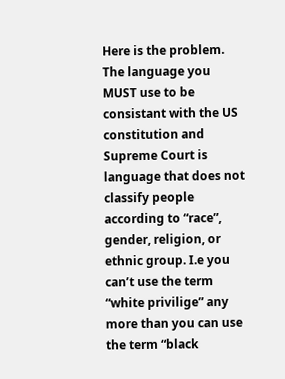Here is the problem. The language you MUST use to be consistant with the US constitution and Supreme Court is language that does not classify people according to “race”, gender, religion, or ethnic group. I.e you can’t use the term “white privilige” any more than you can use the term “black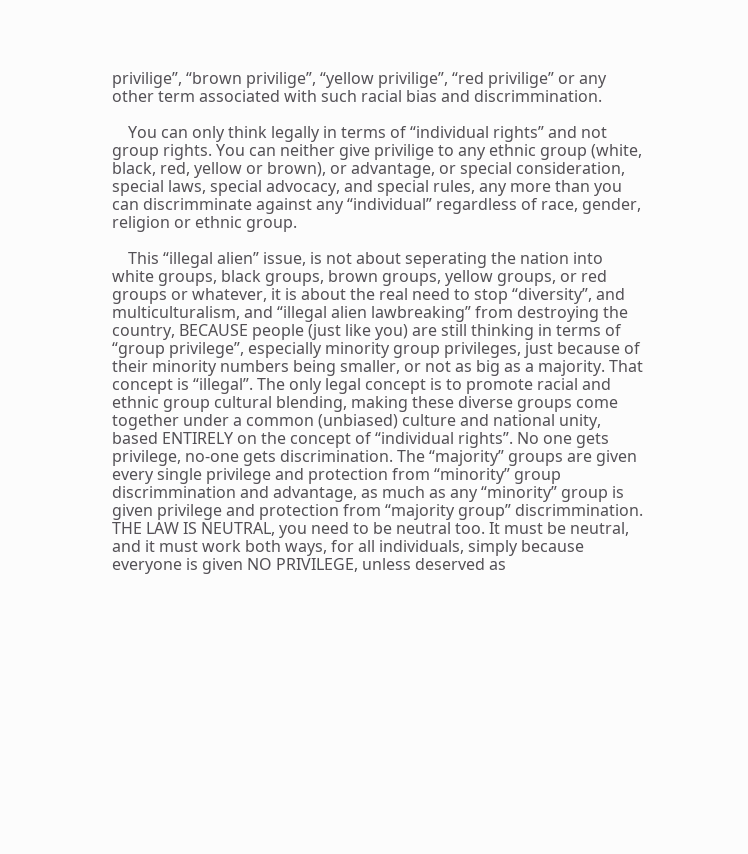privilige”, “brown privilige”, “yellow privilige”, “red privilige” or any other term associated with such racial bias and discrimmination.

    You can only think legally in terms of “individual rights” and not group rights. You can neither give privilige to any ethnic group (white, black, red, yellow or brown), or advantage, or special consideration, special laws, special advocacy, and special rules, any more than you can discrimminate against any “individual” regardless of race, gender, religion or ethnic group.

    This “illegal alien” issue, is not about seperating the nation into white groups, black groups, brown groups, yellow groups, or red groups or whatever, it is about the real need to stop “diversity”, and multiculturalism, and “illegal alien lawbreaking” from destroying the country, BECAUSE people (just like you) are still thinking in terms of “group privilege”, especially minority group privileges, just because of their minority numbers being smaller, or not as big as a majority. That concept is “illegal”. The only legal concept is to promote racial and ethnic group cultural blending, making these diverse groups come together under a common (unbiased) culture and national unity, based ENTIRELY on the concept of “individual rights”. No one gets privilege, no-one gets discrimination. The “majority” groups are given every single privilege and protection from “minority” group discrimmination and advantage, as much as any “minority” group is given privilege and protection from “majority group” discrimmination. THE LAW IS NEUTRAL, you need to be neutral too. It must be neutral, and it must work both ways, for all individuals, simply because everyone is given NO PRIVILEGE, unless deserved as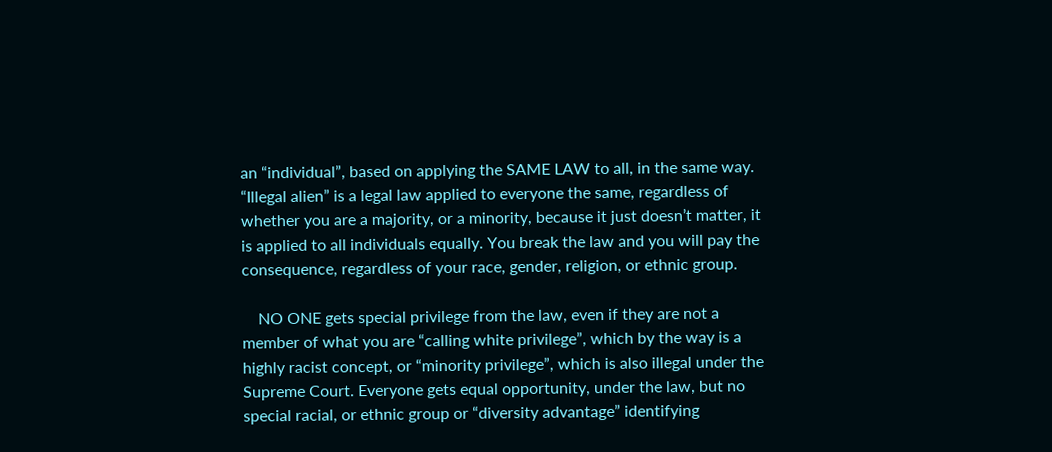an “individual”, based on applying the SAME LAW to all, in the same way. “Illegal alien” is a legal law applied to everyone the same, regardless of whether you are a majority, or a minority, because it just doesn’t matter, it is applied to all individuals equally. You break the law and you will pay the consequence, regardless of your race, gender, religion, or ethnic group.

    NO ONE gets special privilege from the law, even if they are not a member of what you are “calling white privilege”, which by the way is a highly racist concept, or “minority privilege”, which is also illegal under the Supreme Court. Everyone gets equal opportunity, under the law, but no special racial, or ethnic group or “diversity advantage” identifying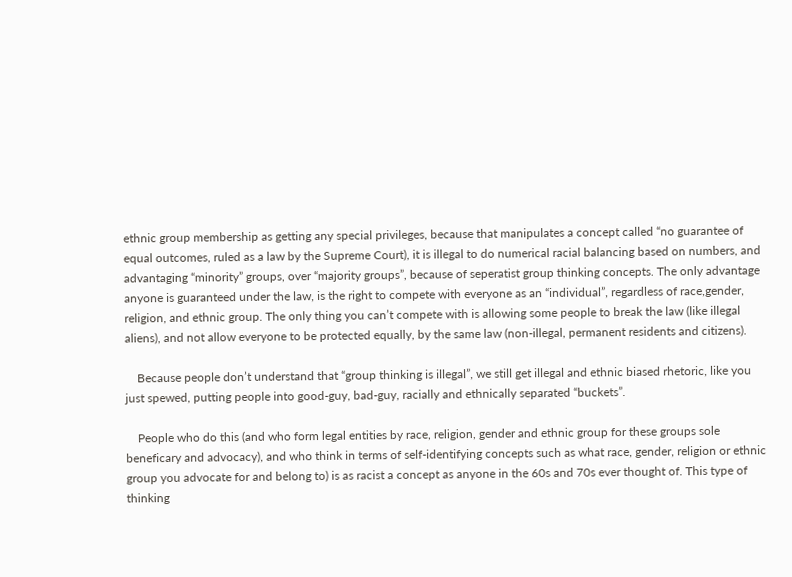ethnic group membership as getting any special privileges, because that manipulates a concept called “no guarantee of equal outcomes, ruled as a law by the Supreme Court), it is illegal to do numerical racial balancing based on numbers, and advantaging “minority” groups, over “majority groups”, because of seperatist group thinking concepts. The only advantage anyone is guaranteed under the law, is the right to compete with everyone as an “individual”, regardless of race,gender, religion, and ethnic group. The only thing you can’t compete with is allowing some people to break the law (like illegal aliens), and not allow everyone to be protected equally, by the same law (non-illegal, permanent residents and citizens).

    Because people don’t understand that “group thinking is illegal”, we still get illegal and ethnic biased rhetoric, like you just spewed, putting people into good-guy, bad-guy, racially and ethnically separated “buckets”.

    People who do this (and who form legal entities by race, religion, gender and ethnic group for these groups sole beneficary and advocacy), and who think in terms of self-identifying concepts such as what race, gender, religion or ethnic group you advocate for and belong to) is as racist a concept as anyone in the 60s and 70s ever thought of. This type of thinking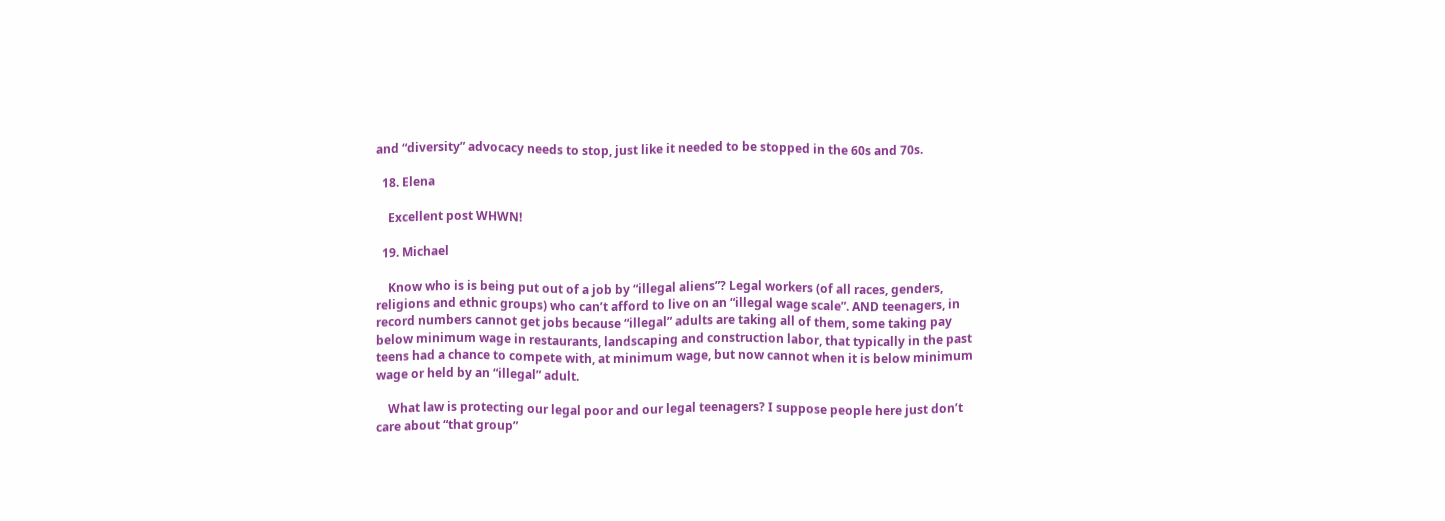and “diversity” advocacy needs to stop, just like it needed to be stopped in the 60s and 70s.

  18. Elena

    Excellent post WHWN!

  19. Michael

    Know who is is being put out of a job by “illegal aliens”? Legal workers (of all races, genders, religions and ethnic groups) who can’t afford to live on an “illegal wage scale”. AND teenagers, in record numbers cannot get jobs because “illegal” adults are taking all of them, some taking pay below minimum wage in restaurants, landscaping and construction labor, that typically in the past teens had a chance to compete with, at minimum wage, but now cannot when it is below minimum wage or held by an “illegal” adult.

    What law is protecting our legal poor and our legal teenagers? I suppose people here just don’t care about “that group”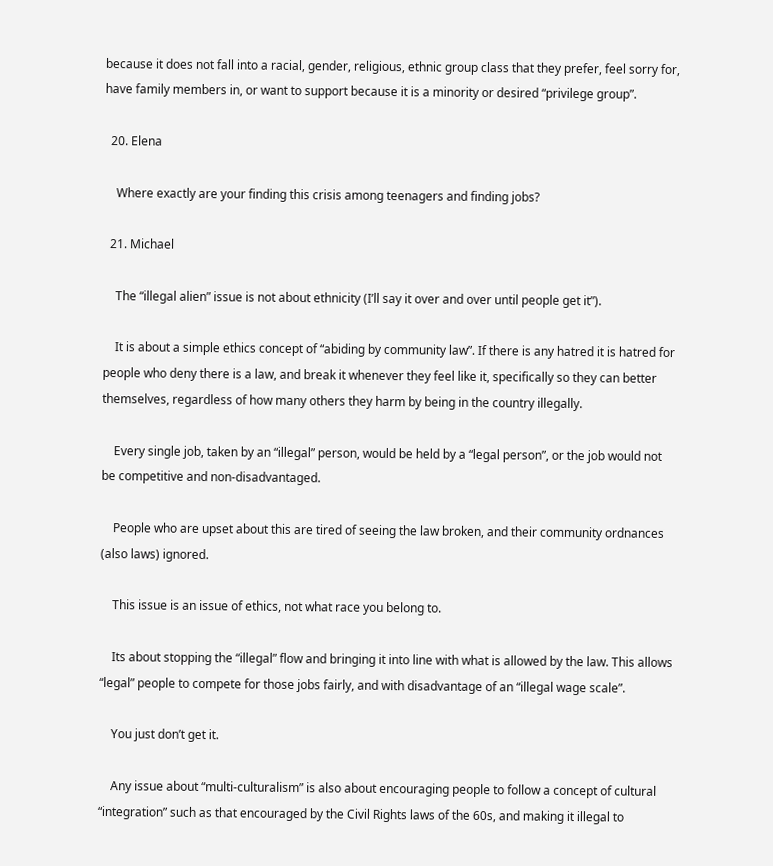because it does not fall into a racial, gender, religious, ethnic group class that they prefer, feel sorry for, have family members in, or want to support because it is a minority or desired “privilege group”.

  20. Elena

    Where exactly are your finding this crisis among teenagers and finding jobs?

  21. Michael

    The “illegal alien” issue is not about ethnicity (I’ll say it over and over until people get it”).

    It is about a simple ethics concept of “abiding by community law”. If there is any hatred it is hatred for people who deny there is a law, and break it whenever they feel like it, specifically so they can better themselves, regardless of how many others they harm by being in the country illegally.

    Every single job, taken by an “illegal” person, would be held by a “legal person”, or the job would not be competitive and non-disadvantaged.

    People who are upset about this are tired of seeing the law broken, and their community ordnances (also laws) ignored.

    This issue is an issue of ethics, not what race you belong to.

    Its about stopping the “illegal” flow and bringing it into line with what is allowed by the law. This allows “legal” people to compete for those jobs fairly, and with disadvantage of an “illegal wage scale”.

    You just don’t get it.

    Any issue about “multi-culturalism” is also about encouraging people to follow a concept of cultural “integration” such as that encouraged by the Civil Rights laws of the 60s, and making it illegal to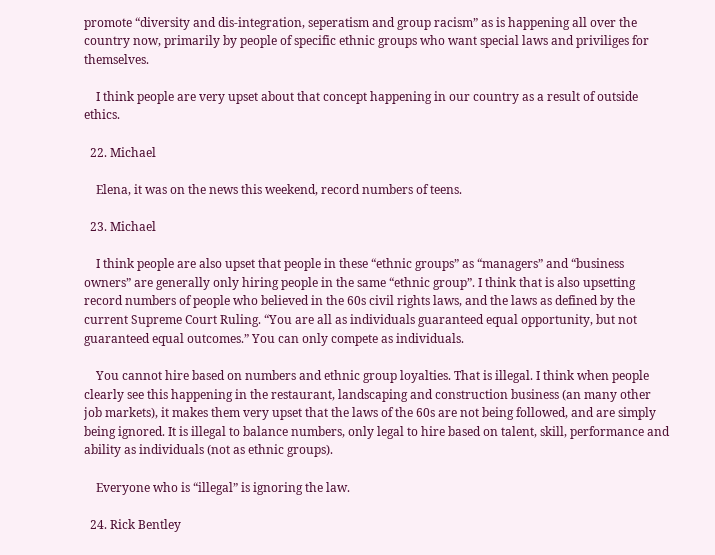promote “diversity and dis-integration, seperatism and group racism” as is happening all over the country now, primarily by people of specific ethnic groups who want special laws and priviliges for themselves.

    I think people are very upset about that concept happening in our country as a result of outside ethics.

  22. Michael

    Elena, it was on the news this weekend, record numbers of teens.

  23. Michael

    I think people are also upset that people in these “ethnic groups” as “managers” and “business owners” are generally only hiring people in the same “ethnic group”. I think that is also upsetting record numbers of people who believed in the 60s civil rights laws, and the laws as defined by the current Supreme Court Ruling. “You are all as individuals guaranteed equal opportunity, but not guaranteed equal outcomes.” You can only compete as individuals.

    You cannot hire based on numbers and ethnic group loyalties. That is illegal. I think when people clearly see this happening in the restaurant, landscaping and construction business (an many other job markets), it makes them very upset that the laws of the 60s are not being followed, and are simply being ignored. It is illegal to balance numbers, only legal to hire based on talent, skill, performance and ability as individuals (not as ethnic groups).

    Everyone who is “illegal” is ignoring the law.

  24. Rick Bentley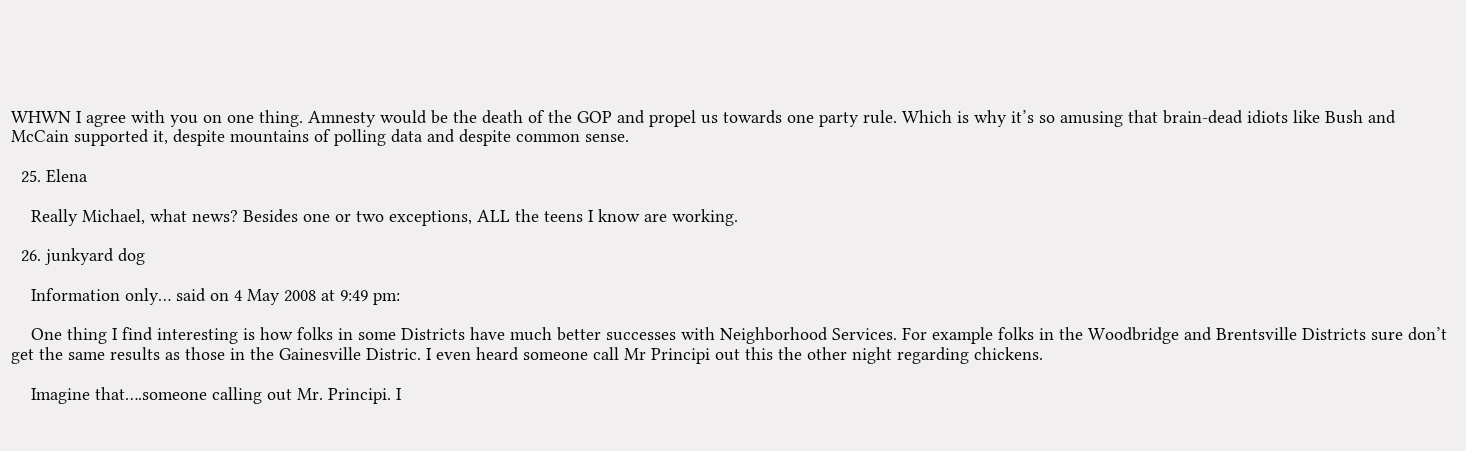WHWN I agree with you on one thing. Amnesty would be the death of the GOP and propel us towards one party rule. Which is why it’s so amusing that brain-dead idiots like Bush and McCain supported it, despite mountains of polling data and despite common sense.

  25. Elena

    Really Michael, what news? Besides one or two exceptions, ALL the teens I know are working.

  26. junkyard dog

    Information only… said on 4 May 2008 at 9:49 pm:

    One thing I find interesting is how folks in some Districts have much better successes with Neighborhood Services. For example folks in the Woodbridge and Brentsville Districts sure don’t get the same results as those in the Gainesville Distric. I even heard someone call Mr Principi out this the other night regarding chickens.

    Imagine that….someone calling out Mr. Principi. I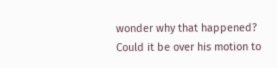wonder why that happened? Could it be over his motion to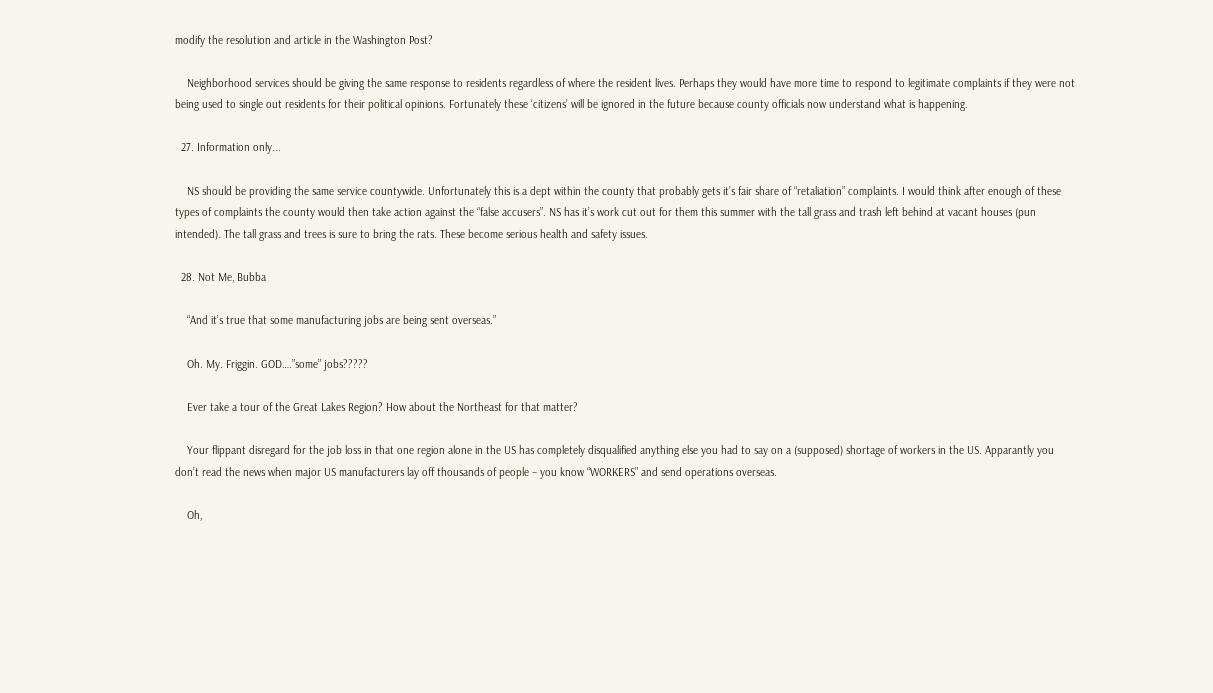modify the resolution and article in the Washington Post?

    Neighborhood services should be giving the same response to residents regardless of where the resident lives. Perhaps they would have more time to respond to legitimate complaints if they were not being used to single out residents for their political opinions. Fortunately these ‘citizens’ will be ignored in the future because county officials now understand what is happening.

  27. Information only...

    NS should be providing the same service countywide. Unfortunately this is a dept within the county that probably gets it’s fair share of “retaliation” complaints. I would think after enough of these types of complaints the county would then take action against the “false accusers”. NS has it’s work cut out for them this summer with the tall grass and trash left behind at vacant houses (pun intended). The tall grass and trees is sure to bring the rats. These become serious health and safety issues.

  28. Not Me, Bubba

    “And it’s true that some manufacturing jobs are being sent overseas.”

    Oh. My. Friggin. GOD….”some” jobs?????

    Ever take a tour of the Great Lakes Region? How about the Northeast for that matter?

    Your flippant disregard for the job loss in that one region alone in the US has completely disqualified anything else you had to say on a (supposed) shortage of workers in the US. Apparantly you don’t read the news when major US manufacturers lay off thousands of people – you know “WORKERS” and send operations overseas.

    Oh,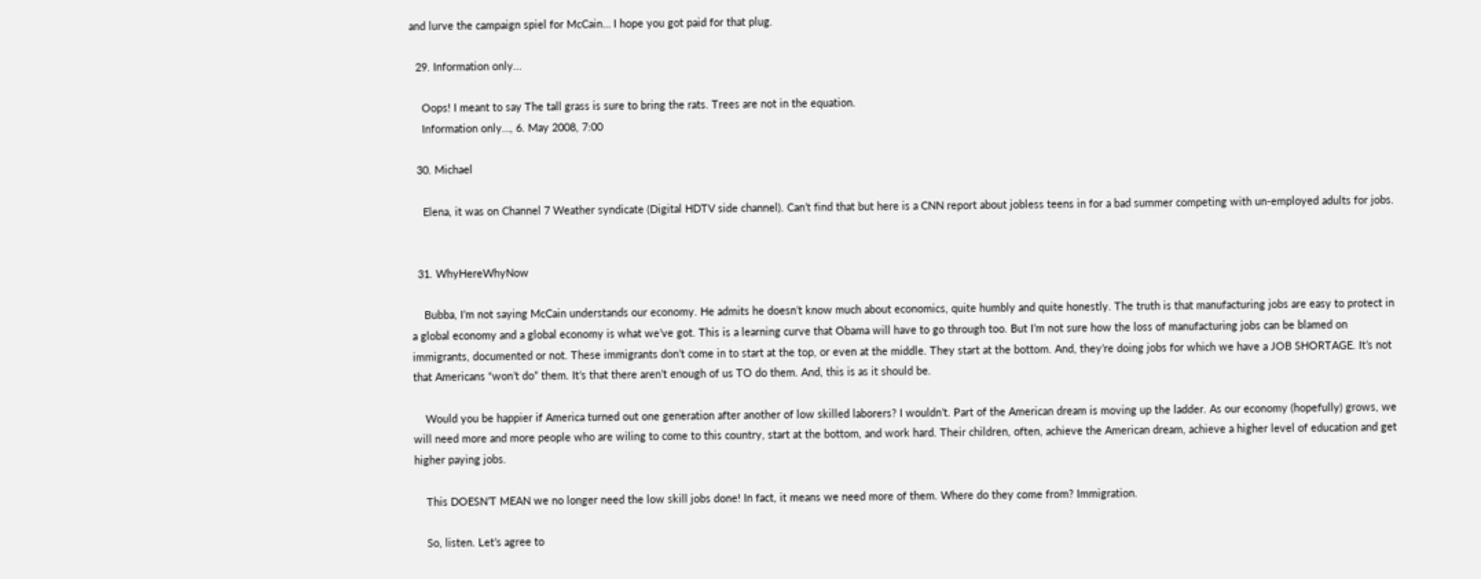and lurve the campaign spiel for McCain… I hope you got paid for that plug.

  29. Information only...

    Oops! I meant to say The tall grass is sure to bring the rats. Trees are not in the equation.
    Information only…, 6. May 2008, 7:00

  30. Michael

    Elena, it was on Channel 7 Weather syndicate (Digital HDTV side channel). Can’t find that but here is a CNN report about jobless teens in for a bad summer competing with un-employed adults for jobs.


  31. WhyHereWhyNow

    Bubba, I’m not saying McCain understands our economy. He admits he doesn’t know much about economics, quite humbly and quite honestly. The truth is that manufacturing jobs are easy to protect in a global economy and a global economy is what we’ve got. This is a learning curve that Obama will have to go through too. But I’m not sure how the loss of manufacturing jobs can be blamed on immigrants, documented or not. These immigrants don’t come in to start at the top, or even at the middle. They start at the bottom. And, they’re doing jobs for which we have a JOB SHORTAGE. It’s not that Americans “won’t do” them. It’s that there aren’t enough of us TO do them. And, this is as it should be.

    Would you be happier if America turned out one generation after another of low skilled laborers? I wouldn’t. Part of the American dream is moving up the ladder. As our economy (hopefully) grows, we will need more and more people who are wiling to come to this country, start at the bottom, and work hard. Their children, often, achieve the American dream, achieve a higher level of education and get higher paying jobs.

    This DOESN’T MEAN we no longer need the low skill jobs done! In fact, it means we need more of them. Where do they come from? Immigration.

    So, listen. Let’s agree to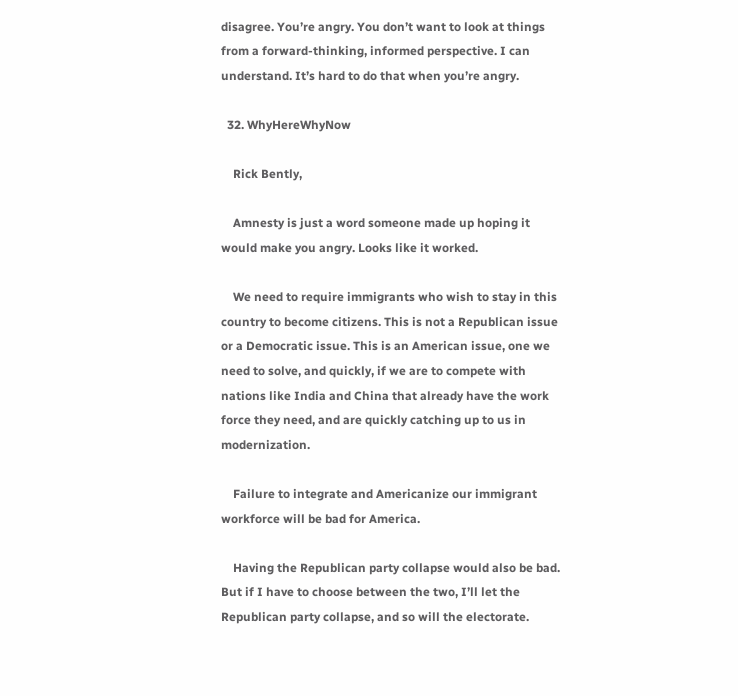disagree. You’re angry. You don’t want to look at things from a forward-thinking, informed perspective. I can understand. It’s hard to do that when you’re angry.

  32. WhyHereWhyNow

    Rick Bently,

    Amnesty is just a word someone made up hoping it would make you angry. Looks like it worked.

    We need to require immigrants who wish to stay in this country to become citizens. This is not a Republican issue or a Democratic issue. This is an American issue, one we need to solve, and quickly, if we are to compete with nations like India and China that already have the work force they need, and are quickly catching up to us in modernization.

    Failure to integrate and Americanize our immigrant workforce will be bad for America.

    Having the Republican party collapse would also be bad. But if I have to choose between the two, I’ll let the Republican party collapse, and so will the electorate.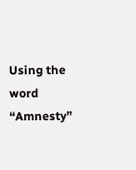Using the word “Amnesty”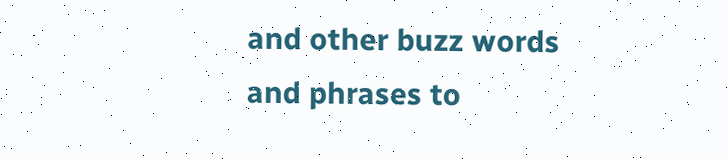and other buzz words and phrases to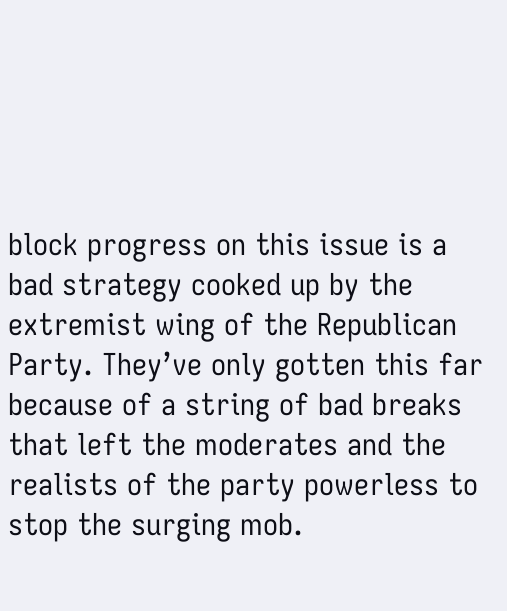block progress on this issue is a bad strategy cooked up by the extremist wing of the Republican Party. They’ve only gotten this far because of a string of bad breaks that left the moderates and the realists of the party powerless to stop the surging mob.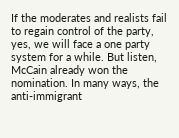If the moderates and realists fail to regain control of the party, yes, we will face a one party system for a while. But listen, McCain already won the nomination. In many ways, the anti-immigrant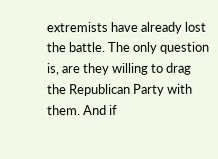extremists have already lost the battle. The only question is, are they willing to drag the Republican Party with them. And if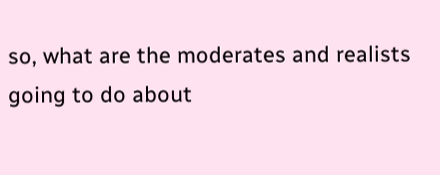so, what are the moderates and realists going to do about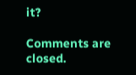it?

Comments are closed.